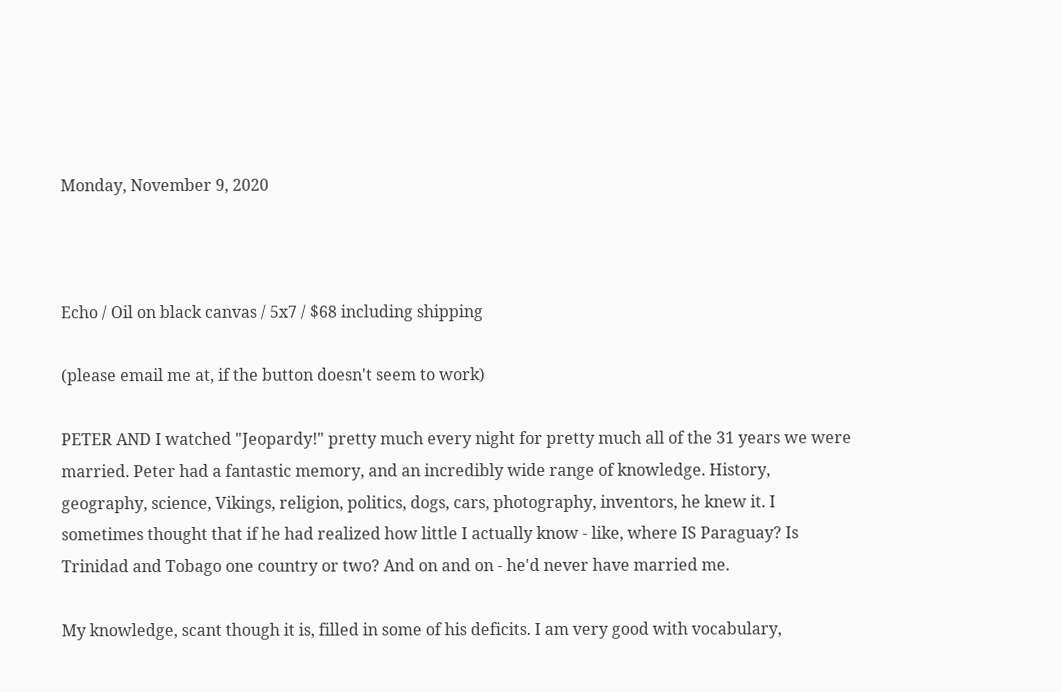Monday, November 9, 2020



Echo / Oil on black canvas / 5x7 / $68 including shipping

(please email me at, if the button doesn't seem to work)

PETER AND I watched "Jeopardy!" pretty much every night for pretty much all of the 31 years we were married. Peter had a fantastic memory, and an incredibly wide range of knowledge. History, geography, science, Vikings, religion, politics, dogs, cars, photography, inventors, he knew it. I sometimes thought that if he had realized how little I actually know - like, where IS Paraguay? Is Trinidad and Tobago one country or two? And on and on - he'd never have married me.

My knowledge, scant though it is, filled in some of his deficits. I am very good with vocabulary,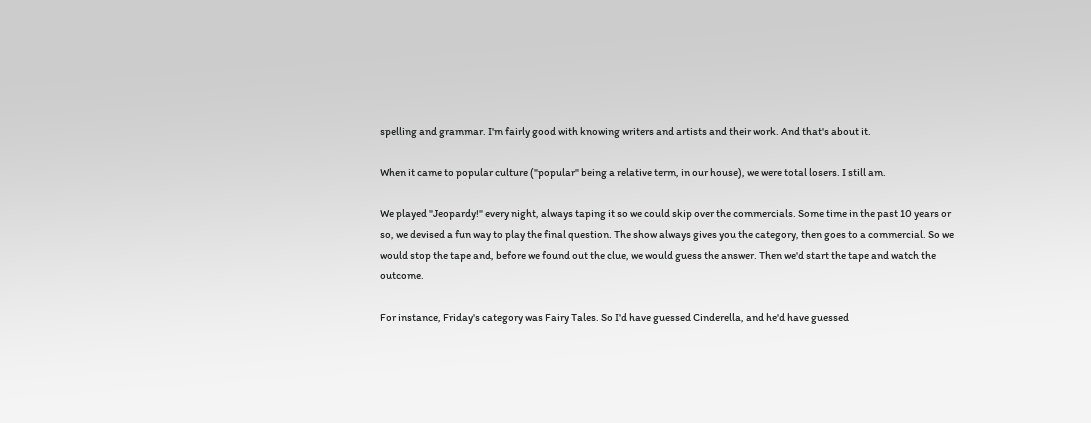spelling and grammar. I'm fairly good with knowing writers and artists and their work. And that's about it.

When it came to popular culture ("popular" being a relative term, in our house), we were total losers. I still am.

We played "Jeopardy!" every night, always taping it so we could skip over the commercials. Some time in the past 10 years or so, we devised a fun way to play the final question. The show always gives you the category, then goes to a commercial. So we would stop the tape and, before we found out the clue, we would guess the answer. Then we'd start the tape and watch the outcome.

For instance, Friday's category was Fairy Tales. So I'd have guessed Cinderella, and he'd have guessed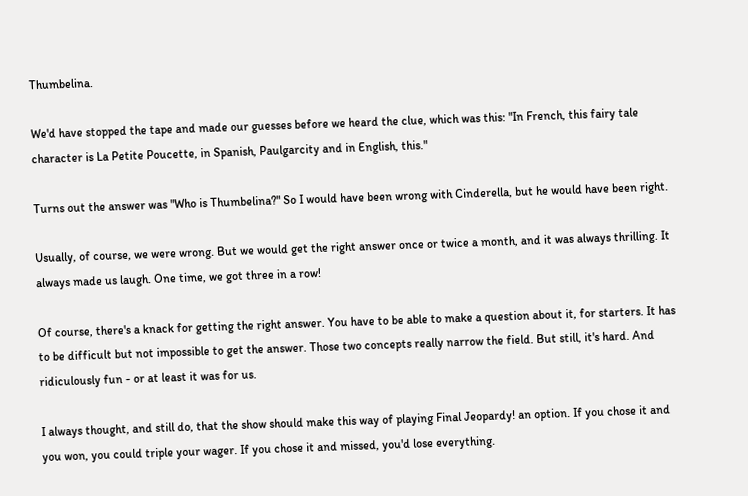Thumbelina.

We'd have stopped the tape and made our guesses before we heard the clue, which was this: "In French, this fairy tale character is La Petite Poucette, in Spanish, Paulgarcity and in English, this."

Turns out the answer was "Who is Thumbelina?" So I would have been wrong with Cinderella, but he would have been right.

Usually, of course, we were wrong. But we would get the right answer once or twice a month, and it was always thrilling. It always made us laugh. One time, we got three in a row!

Of course, there's a knack for getting the right answer. You have to be able to make a question about it, for starters. It has to be difficult but not impossible to get the answer. Those two concepts really narrow the field. But still, it's hard. And ridiculously fun - or at least it was for us.

I always thought, and still do, that the show should make this way of playing Final Jeopardy! an option. If you chose it and you won, you could triple your wager. If you chose it and missed, you'd lose everything.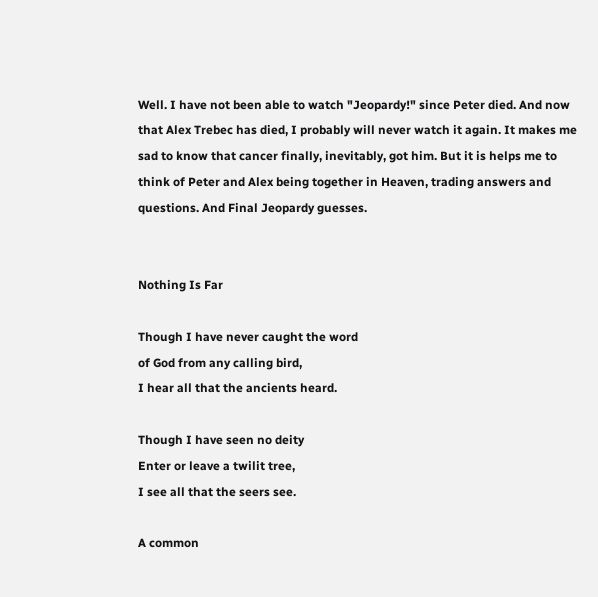Well. I have not been able to watch "Jeopardy!" since Peter died. And now that Alex Trebec has died, I probably will never watch it again. It makes me sad to know that cancer finally, inevitably, got him. But it is helps me to think of Peter and Alex being together in Heaven, trading answers and questions. And Final Jeopardy guesses.


Nothing Is Far

Though I have never caught the word
of God from any calling bird,
I hear all that the ancients heard.

Though I have seen no deity
Enter or leave a twilit tree,
I see all that the seers see.

A common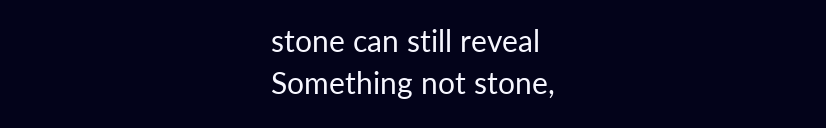stone can still reveal
Something not stone,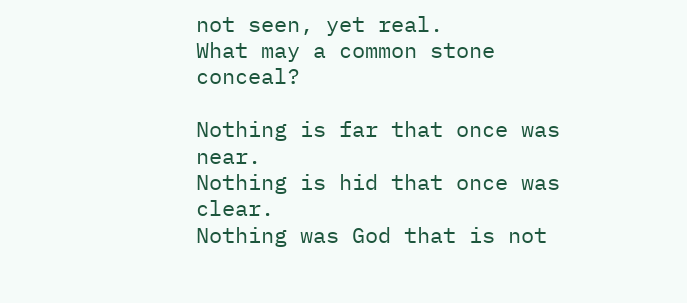not seen, yet real.
What may a common stone conceal?

Nothing is far that once was near.
Nothing is hid that once was clear.
Nothing was God that is not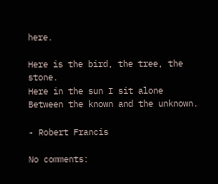here.

Here is the bird, the tree, the stone.
Here in the sun I sit alone
Between the known and the unknown.

- Robert Francis

No comments: